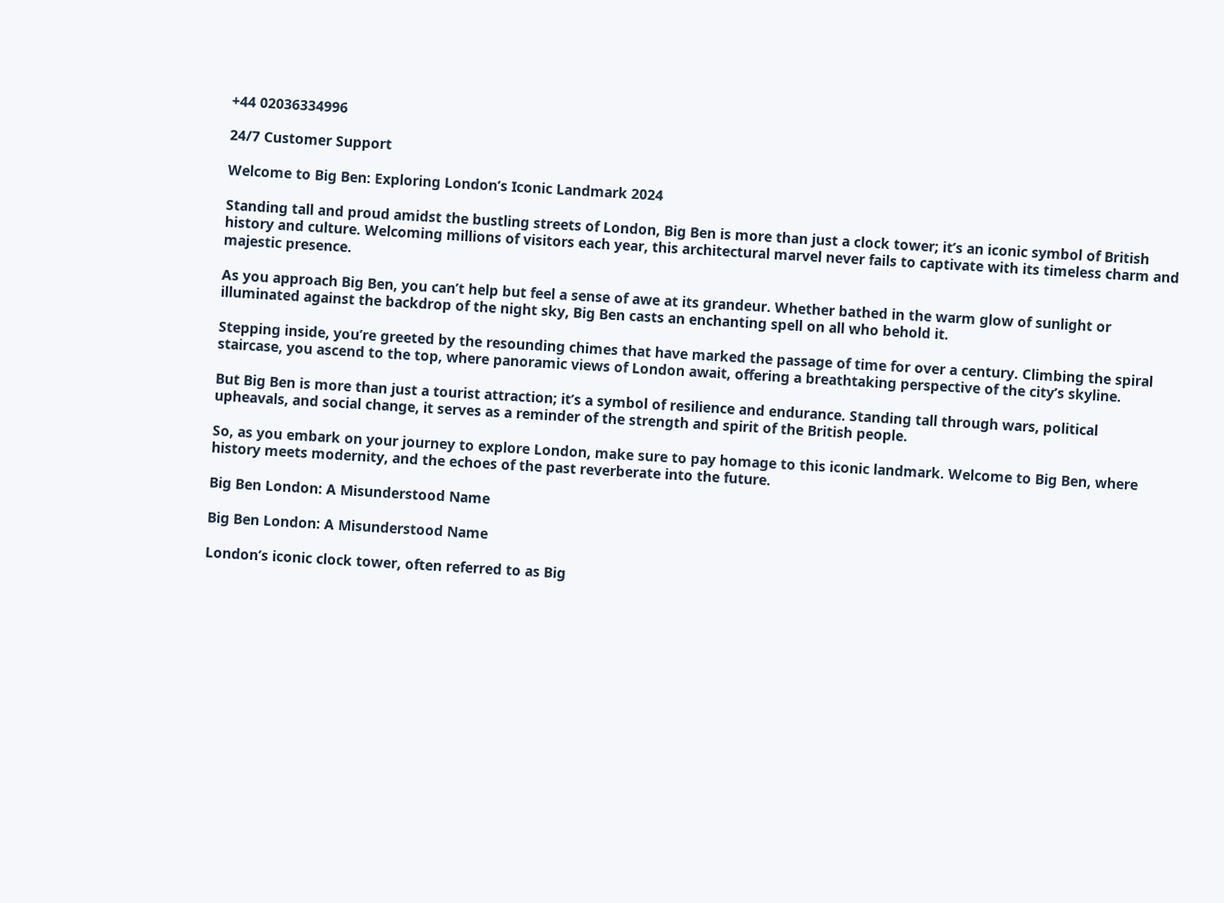+44 02036334996

24/7 Customer Support

Welcome to Big Ben: Exploring London’s Iconic Landmark 2024

Standing tall and proud amidst the bustling streets of London, Big Ben is more than just a clock tower; it’s an iconic symbol of British history and culture. Welcoming millions of visitors each year, this architectural marvel never fails to captivate with its timeless charm and majestic presence.

As you approach Big Ben, you can’t help but feel a sense of awe at its grandeur. Whether bathed in the warm glow of sunlight or illuminated against the backdrop of the night sky, Big Ben casts an enchanting spell on all who behold it.

Stepping inside, you’re greeted by the resounding chimes that have marked the passage of time for over a century. Climbing the spiral staircase, you ascend to the top, where panoramic views of London await, offering a breathtaking perspective of the city’s skyline.

But Big Ben is more than just a tourist attraction; it’s a symbol of resilience and endurance. Standing tall through wars, political upheavals, and social change, it serves as a reminder of the strength and spirit of the British people.

So, as you embark on your journey to explore London, make sure to pay homage to this iconic landmark. Welcome to Big Ben, where history meets modernity, and the echoes of the past reverberate into the future.

Big Ben London: A Misunderstood Name

Big Ben London: A Misunderstood Name

London’s iconic clock tower, often referred to as Big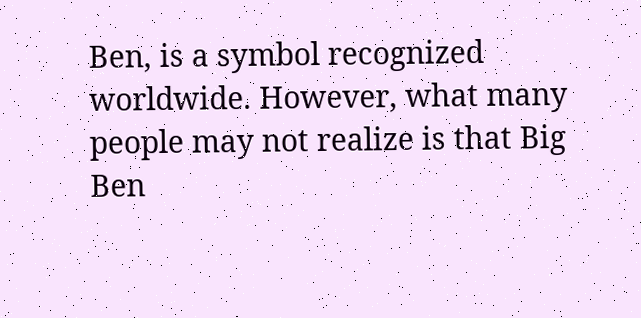Ben, is a symbol recognized worldwide. However, what many people may not realize is that Big Ben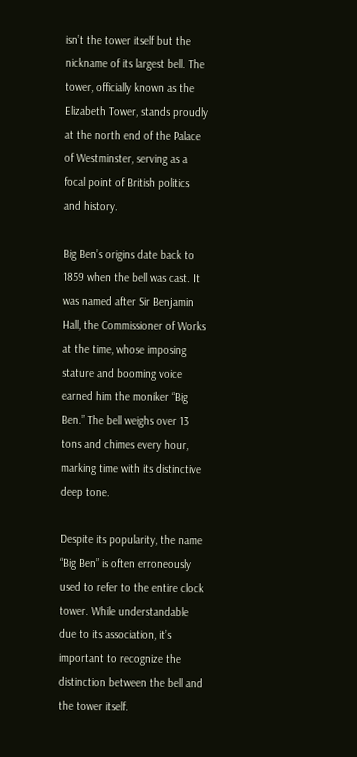isn’t the tower itself but the nickname of its largest bell. The tower, officially known as the Elizabeth Tower, stands proudly at the north end of the Palace of Westminster, serving as a focal point of British politics and history.

Big Ben’s origins date back to 1859 when the bell was cast. It was named after Sir Benjamin Hall, the Commissioner of Works at the time, whose imposing stature and booming voice earned him the moniker “Big Ben.” The bell weighs over 13 tons and chimes every hour, marking time with its distinctive deep tone.

Despite its popularity, the name “Big Ben” is often erroneously used to refer to the entire clock tower. While understandable due to its association, it’s important to recognize the distinction between the bell and the tower itself.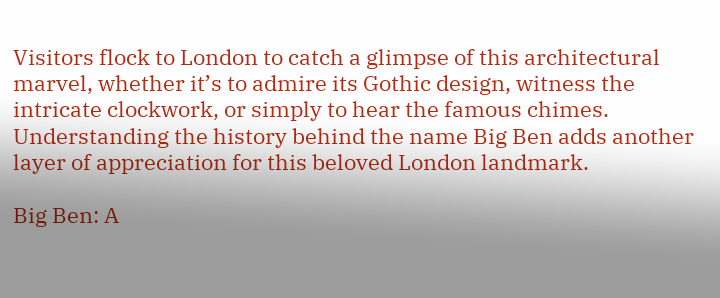Visitors flock to London to catch a glimpse of this architectural marvel, whether it’s to admire its Gothic design, witness the intricate clockwork, or simply to hear the famous chimes. Understanding the history behind the name Big Ben adds another layer of appreciation for this beloved London landmark.

Big Ben: A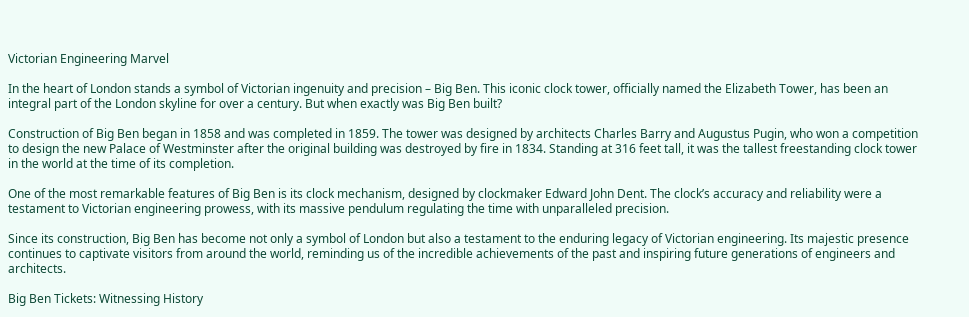Victorian Engineering Marvel

In the heart of London stands a symbol of Victorian ingenuity and precision – Big Ben. This iconic clock tower, officially named the Elizabeth Tower, has been an integral part of the London skyline for over a century. But when exactly was Big Ben built?

Construction of Big Ben began in 1858 and was completed in 1859. The tower was designed by architects Charles Barry and Augustus Pugin, who won a competition to design the new Palace of Westminster after the original building was destroyed by fire in 1834. Standing at 316 feet tall, it was the tallest freestanding clock tower in the world at the time of its completion.

One of the most remarkable features of Big Ben is its clock mechanism, designed by clockmaker Edward John Dent. The clock’s accuracy and reliability were a testament to Victorian engineering prowess, with its massive pendulum regulating the time with unparalleled precision.

Since its construction, Big Ben has become not only a symbol of London but also a testament to the enduring legacy of Victorian engineering. Its majestic presence continues to captivate visitors from around the world, reminding us of the incredible achievements of the past and inspiring future generations of engineers and architects.

Big Ben Tickets: Witnessing History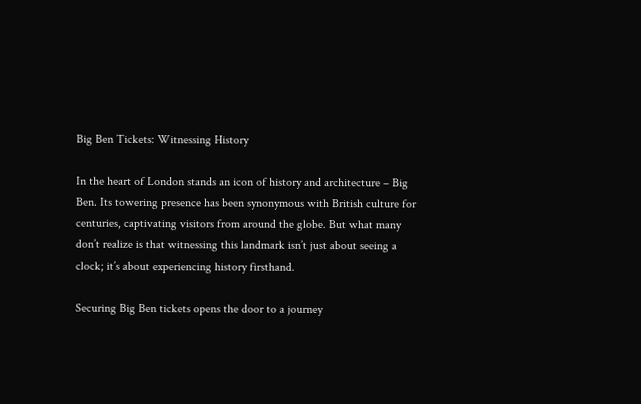Big Ben Tickets: Witnessing History

In the heart of London stands an icon of history and architecture – Big Ben. Its towering presence has been synonymous with British culture for centuries, captivating visitors from around the globe. But what many don’t realize is that witnessing this landmark isn’t just about seeing a clock; it’s about experiencing history firsthand.

Securing Big Ben tickets opens the door to a journey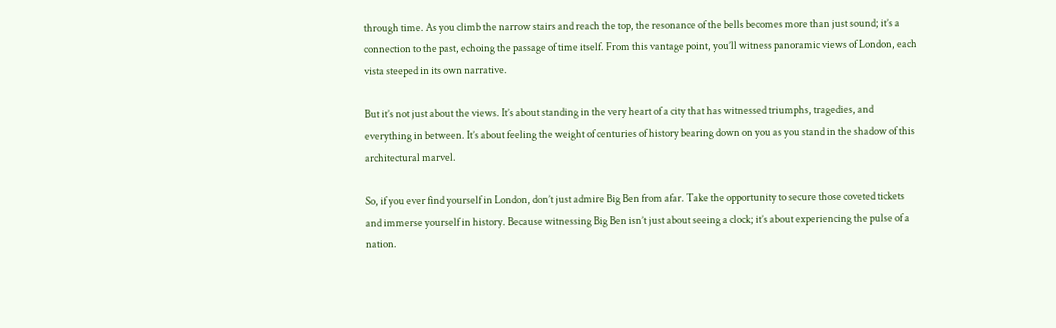through time. As you climb the narrow stairs and reach the top, the resonance of the bells becomes more than just sound; it’s a connection to the past, echoing the passage of time itself. From this vantage point, you’ll witness panoramic views of London, each vista steeped in its own narrative.

But it’s not just about the views. It’s about standing in the very heart of a city that has witnessed triumphs, tragedies, and everything in between. It’s about feeling the weight of centuries of history bearing down on you as you stand in the shadow of this architectural marvel.

So, if you ever find yourself in London, don’t just admire Big Ben from afar. Take the opportunity to secure those coveted tickets and immerse yourself in history. Because witnessing Big Ben isn’t just about seeing a clock; it’s about experiencing the pulse of a nation.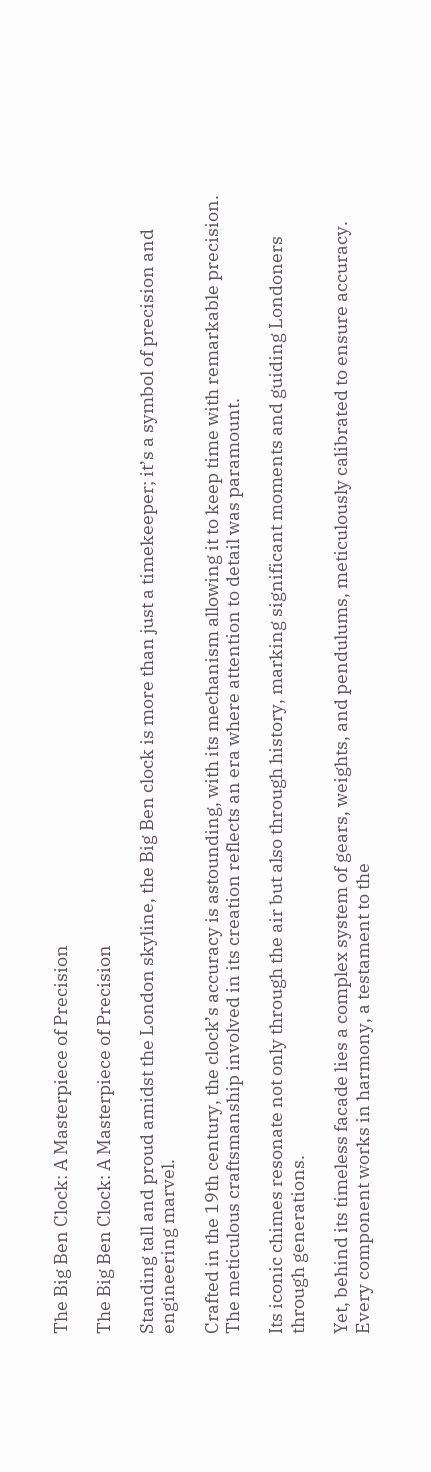The Big Ben Clock: A Masterpiece of Precision

The Big Ben Clock: A Masterpiece of Precision

Standing tall and proud amidst the London skyline, the Big Ben clock is more than just a timekeeper; it’s a symbol of precision and engineering marvel.

Crafted in the 19th century, the clock’s accuracy is astounding, with its mechanism allowing it to keep time with remarkable precision. The meticulous craftsmanship involved in its creation reflects an era where attention to detail was paramount.

Its iconic chimes resonate not only through the air but also through history, marking significant moments and guiding Londoners through generations.

Yet, behind its timeless facade lies a complex system of gears, weights, and pendulums, meticulously calibrated to ensure accuracy. Every component works in harmony, a testament to the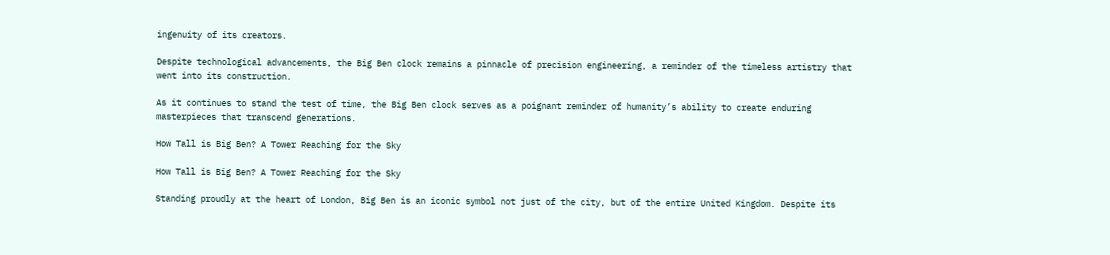ingenuity of its creators.

Despite technological advancements, the Big Ben clock remains a pinnacle of precision engineering, a reminder of the timeless artistry that went into its construction.

As it continues to stand the test of time, the Big Ben clock serves as a poignant reminder of humanity’s ability to create enduring masterpieces that transcend generations.

How Tall is Big Ben? A Tower Reaching for the Sky

How Tall is Big Ben? A Tower Reaching for the Sky

Standing proudly at the heart of London, Big Ben is an iconic symbol not just of the city, but of the entire United Kingdom. Despite its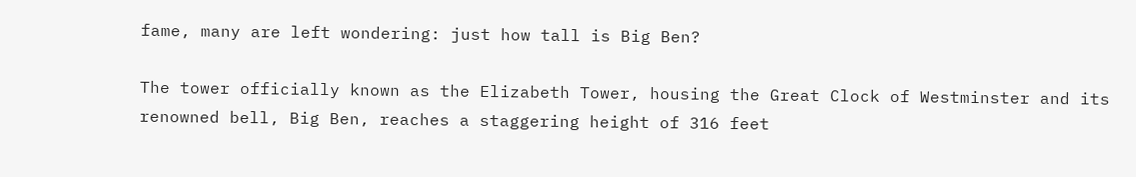fame, many are left wondering: just how tall is Big Ben?

The tower officially known as the Elizabeth Tower, housing the Great Clock of Westminster and its renowned bell, Big Ben, reaches a staggering height of 316 feet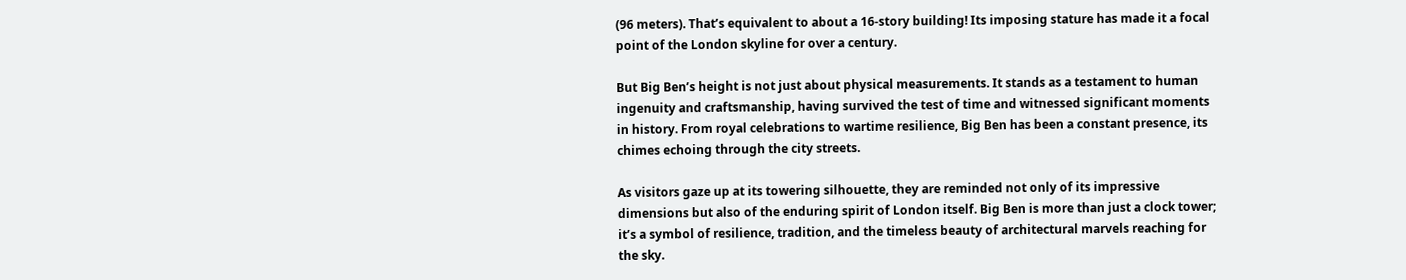(96 meters). That’s equivalent to about a 16-story building! Its imposing stature has made it a focal point of the London skyline for over a century.

But Big Ben’s height is not just about physical measurements. It stands as a testament to human ingenuity and craftsmanship, having survived the test of time and witnessed significant moments in history. From royal celebrations to wartime resilience, Big Ben has been a constant presence, its chimes echoing through the city streets.

As visitors gaze up at its towering silhouette, they are reminded not only of its impressive dimensions but also of the enduring spirit of London itself. Big Ben is more than just a clock tower; it’s a symbol of resilience, tradition, and the timeless beauty of architectural marvels reaching for the sky.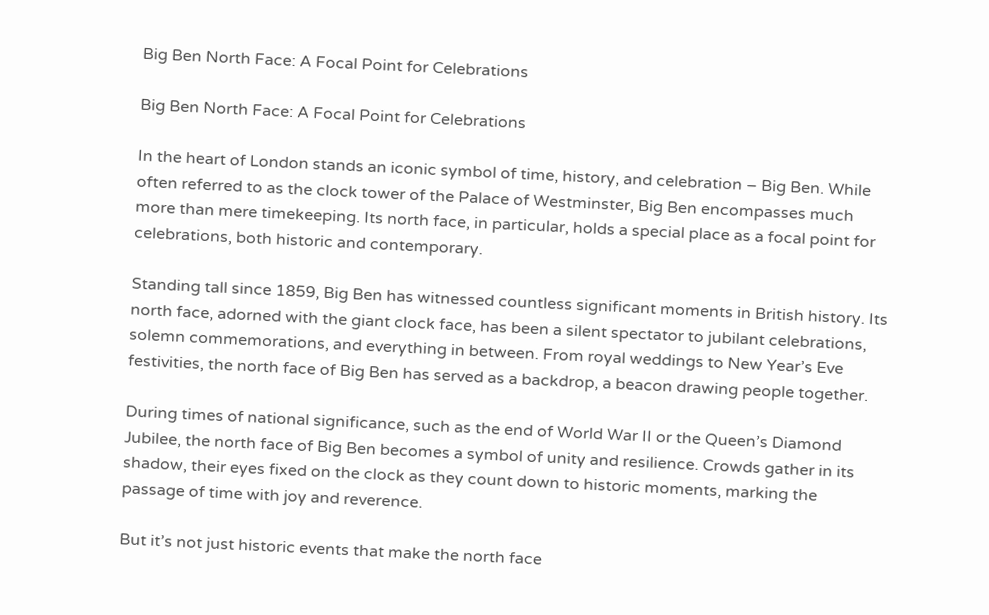Big Ben North Face: A Focal Point for Celebrations

Big Ben North Face: A Focal Point for Celebrations

In the heart of London stands an iconic symbol of time, history, and celebration – Big Ben. While often referred to as the clock tower of the Palace of Westminster, Big Ben encompasses much more than mere timekeeping. Its north face, in particular, holds a special place as a focal point for celebrations, both historic and contemporary.

Standing tall since 1859, Big Ben has witnessed countless significant moments in British history. Its north face, adorned with the giant clock face, has been a silent spectator to jubilant celebrations, solemn commemorations, and everything in between. From royal weddings to New Year’s Eve festivities, the north face of Big Ben has served as a backdrop, a beacon drawing people together.

During times of national significance, such as the end of World War II or the Queen’s Diamond Jubilee, the north face of Big Ben becomes a symbol of unity and resilience. Crowds gather in its shadow, their eyes fixed on the clock as they count down to historic moments, marking the passage of time with joy and reverence.

But it’s not just historic events that make the north face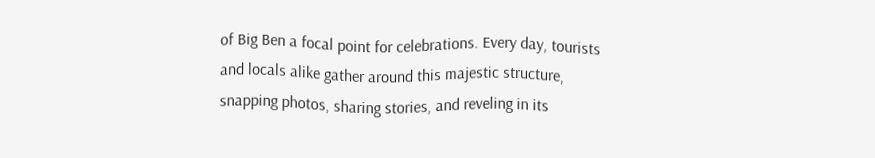of Big Ben a focal point for celebrations. Every day, tourists and locals alike gather around this majestic structure, snapping photos, sharing stories, and reveling in its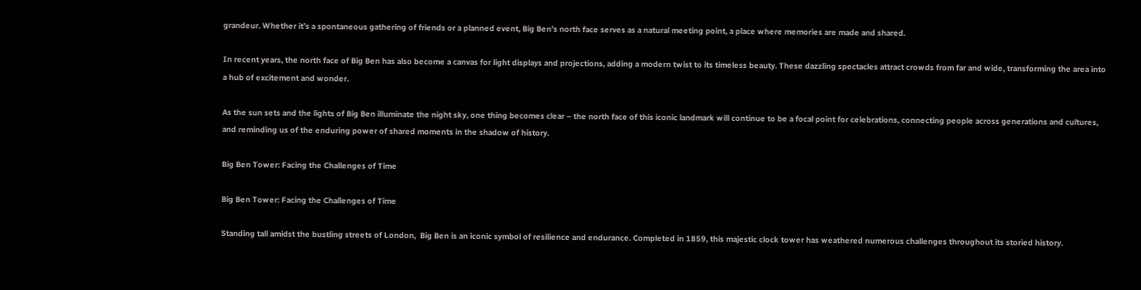grandeur. Whether it’s a spontaneous gathering of friends or a planned event, Big Ben’s north face serves as a natural meeting point, a place where memories are made and shared.

In recent years, the north face of Big Ben has also become a canvas for light displays and projections, adding a modern twist to its timeless beauty. These dazzling spectacles attract crowds from far and wide, transforming the area into a hub of excitement and wonder.

As the sun sets and the lights of Big Ben illuminate the night sky, one thing becomes clear – the north face of this iconic landmark will continue to be a focal point for celebrations, connecting people across generations and cultures, and reminding us of the enduring power of shared moments in the shadow of history.

Big Ben Tower: Facing the Challenges of Time

Big Ben Tower: Facing the Challenges of Time

Standing tall amidst the bustling streets of London,  Big Ben is an iconic symbol of resilience and endurance. Completed in 1859, this majestic clock tower has weathered numerous challenges throughout its storied history.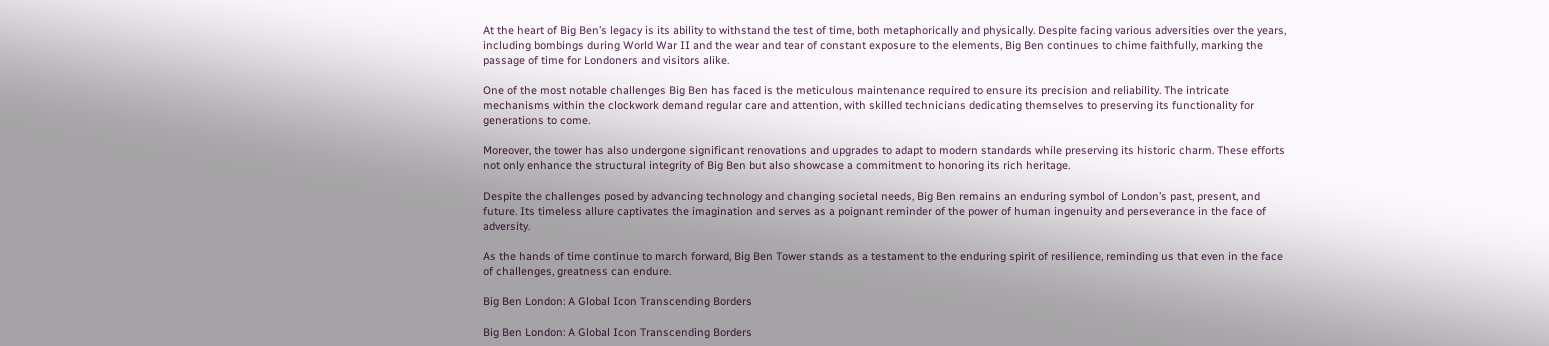At the heart of Big Ben’s legacy is its ability to withstand the test of time, both metaphorically and physically. Despite facing various adversities over the years, including bombings during World War II and the wear and tear of constant exposure to the elements, Big Ben continues to chime faithfully, marking the passage of time for Londoners and visitors alike.

One of the most notable challenges Big Ben has faced is the meticulous maintenance required to ensure its precision and reliability. The intricate mechanisms within the clockwork demand regular care and attention, with skilled technicians dedicating themselves to preserving its functionality for generations to come.

Moreover, the tower has also undergone significant renovations and upgrades to adapt to modern standards while preserving its historic charm. These efforts not only enhance the structural integrity of Big Ben but also showcase a commitment to honoring its rich heritage.

Despite the challenges posed by advancing technology and changing societal needs, Big Ben remains an enduring symbol of London’s past, present, and future. Its timeless allure captivates the imagination and serves as a poignant reminder of the power of human ingenuity and perseverance in the face of adversity.

As the hands of time continue to march forward, Big Ben Tower stands as a testament to the enduring spirit of resilience, reminding us that even in the face of challenges, greatness can endure.

Big Ben London: A Global Icon Transcending Borders

Big Ben London: A Global Icon Transcending Borders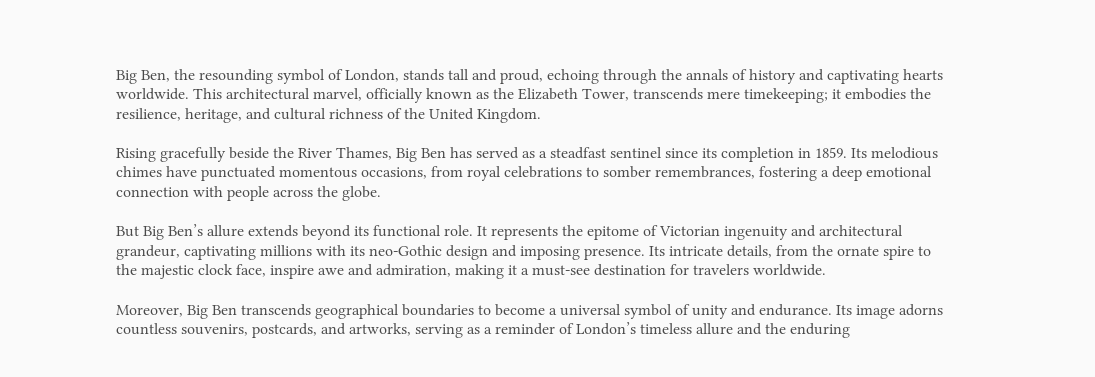Big Ben, the resounding symbol of London, stands tall and proud, echoing through the annals of history and captivating hearts worldwide. This architectural marvel, officially known as the Elizabeth Tower, transcends mere timekeeping; it embodies the resilience, heritage, and cultural richness of the United Kingdom.

Rising gracefully beside the River Thames, Big Ben has served as a steadfast sentinel since its completion in 1859. Its melodious chimes have punctuated momentous occasions, from royal celebrations to somber remembrances, fostering a deep emotional connection with people across the globe.

But Big Ben’s allure extends beyond its functional role. It represents the epitome of Victorian ingenuity and architectural grandeur, captivating millions with its neo-Gothic design and imposing presence. Its intricate details, from the ornate spire to the majestic clock face, inspire awe and admiration, making it a must-see destination for travelers worldwide.

Moreover, Big Ben transcends geographical boundaries to become a universal symbol of unity and endurance. Its image adorns countless souvenirs, postcards, and artworks, serving as a reminder of London’s timeless allure and the enduring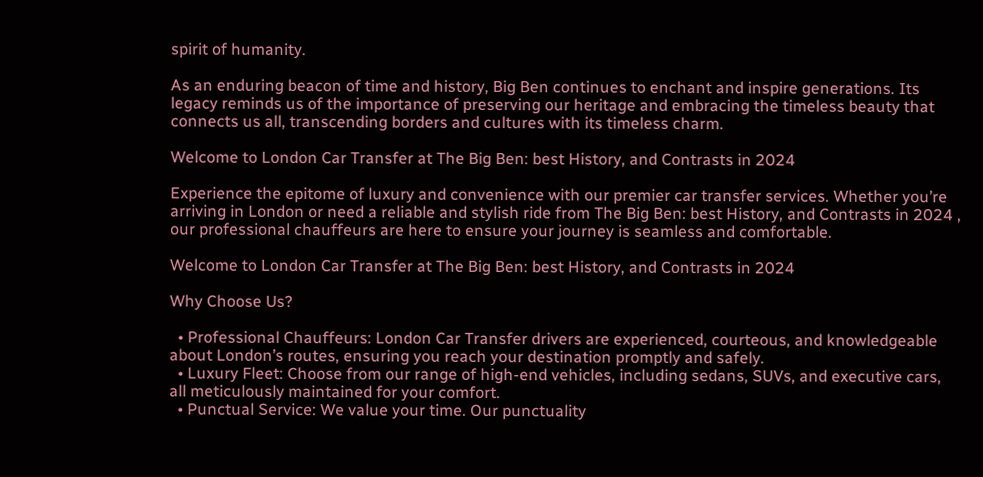spirit of humanity.

As an enduring beacon of time and history, Big Ben continues to enchant and inspire generations. Its legacy reminds us of the importance of preserving our heritage and embracing the timeless beauty that connects us all, transcending borders and cultures with its timeless charm.

Welcome to London Car Transfer at The Big Ben: best History, and Contrasts in 2024

Experience the epitome of luxury and convenience with our premier car transfer services. Whether you’re arriving in London or need a reliable and stylish ride from The Big Ben: best History, and Contrasts in 2024 , our professional chauffeurs are here to ensure your journey is seamless and comfortable.

Welcome to London Car Transfer at The Big Ben: best History, and Contrasts in 2024

Why Choose Us?

  • Professional Chauffeurs: London Car Transfer drivers are experienced, courteous, and knowledgeable about London’s routes, ensuring you reach your destination promptly and safely.
  • Luxury Fleet: Choose from our range of high-end vehicles, including sedans, SUVs, and executive cars, all meticulously maintained for your comfort.
  • Punctual Service: We value your time. Our punctuality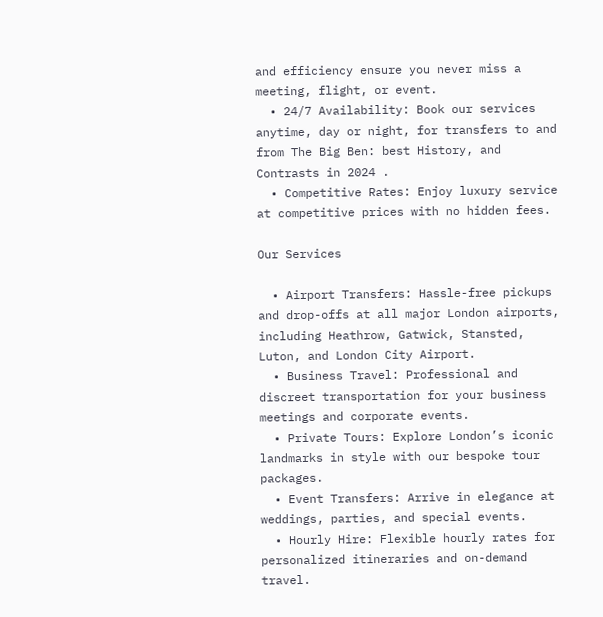and efficiency ensure you never miss a meeting, flight, or event.
  • 24/7 Availability: Book our services anytime, day or night, for transfers to and from The Big Ben: best History, and Contrasts in 2024 .
  • Competitive Rates: Enjoy luxury service at competitive prices with no hidden fees.

Our Services

  • Airport Transfers: Hassle-free pickups and drop-offs at all major London airports, including Heathrow, Gatwick, Stansted, Luton, and London City Airport.
  • Business Travel: Professional and discreet transportation for your business meetings and corporate events.
  • Private Tours: Explore London’s iconic landmarks in style with our bespoke tour packages.
  • Event Transfers: Arrive in elegance at weddings, parties, and special events.
  • Hourly Hire: Flexible hourly rates for personalized itineraries and on-demand travel.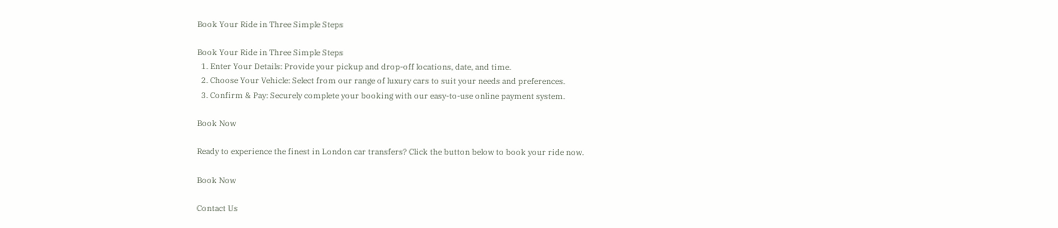Book Your Ride in Three Simple Steps

Book Your Ride in Three Simple Steps
  1. Enter Your Details: Provide your pickup and drop-off locations, date, and time.
  2. Choose Your Vehicle: Select from our range of luxury cars to suit your needs and preferences.
  3. Confirm & Pay: Securely complete your booking with our easy-to-use online payment system.

Book Now

Ready to experience the finest in London car transfers? Click the button below to book your ride now.

Book Now

Contact Us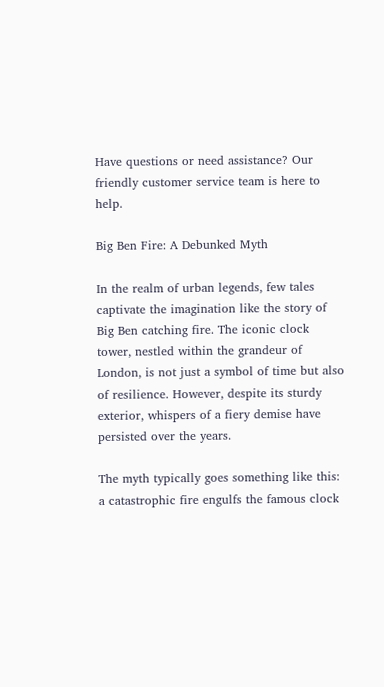Have questions or need assistance? Our friendly customer service team is here to help.

Big Ben Fire: A Debunked Myth

In the realm of urban legends, few tales captivate the imagination like the story of Big Ben catching fire. The iconic clock tower, nestled within the grandeur of London, is not just a symbol of time but also of resilience. However, despite its sturdy exterior, whispers of a fiery demise have persisted over the years.

The myth typically goes something like this: a catastrophic fire engulfs the famous clock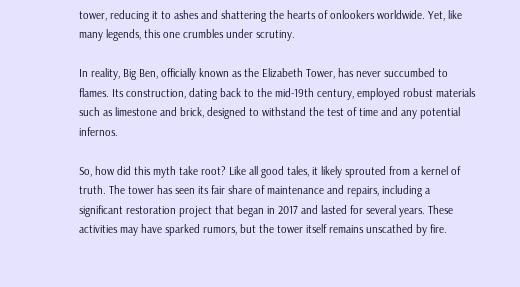tower, reducing it to ashes and shattering the hearts of onlookers worldwide. Yet, like many legends, this one crumbles under scrutiny.

In reality, Big Ben, officially known as the Elizabeth Tower, has never succumbed to flames. Its construction, dating back to the mid-19th century, employed robust materials such as limestone and brick, designed to withstand the test of time and any potential infernos.

So, how did this myth take root? Like all good tales, it likely sprouted from a kernel of truth. The tower has seen its fair share of maintenance and repairs, including a significant restoration project that began in 2017 and lasted for several years. These activities may have sparked rumors, but the tower itself remains unscathed by fire.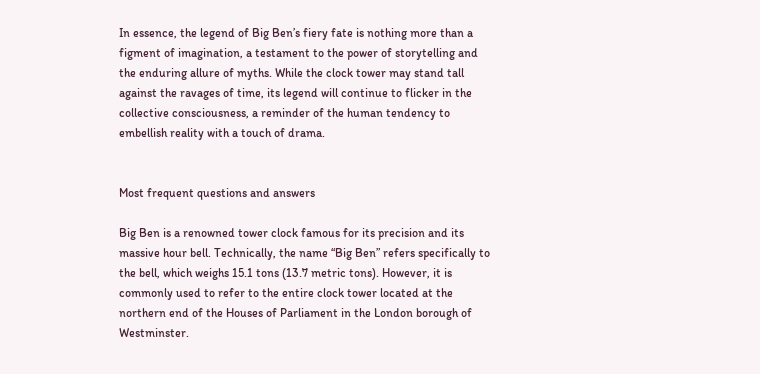In essence, the legend of Big Ben’s fiery fate is nothing more than a figment of imagination, a testament to the power of storytelling and the enduring allure of myths. While the clock tower may stand tall against the ravages of time, its legend will continue to flicker in the collective consciousness, a reminder of the human tendency to embellish reality with a touch of drama.


Most frequent questions and answers

Big Ben is a renowned tower clock famous for its precision and its massive hour bell. Technically, the name “Big Ben” refers specifically to the bell, which weighs 15.1 tons (13.7 metric tons). However, it is commonly used to refer to the entire clock tower located at the northern end of the Houses of Parliament in the London borough of Westminster.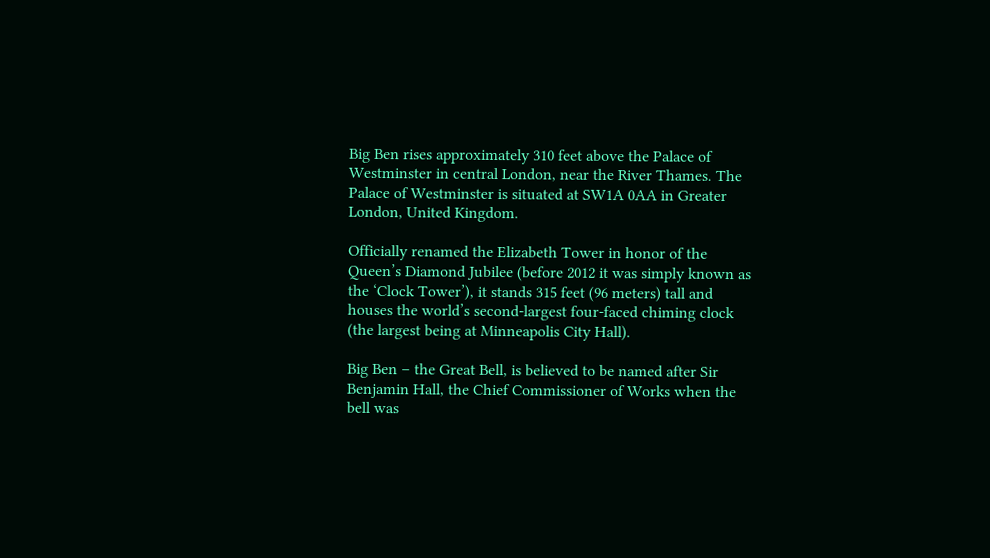Big Ben rises approximately 310 feet above the Palace of Westminster in central London, near the River Thames. The Palace of Westminster is situated at SW1A 0AA in Greater London, United Kingdom.

Officially renamed the Elizabeth Tower in honor of the Queen’s Diamond Jubilee (before 2012 it was simply known as the ‘Clock Tower’), it stands 315 feet (96 meters) tall and houses the world’s second-largest four-faced chiming clock (the largest being at Minneapolis City Hall).

Big Ben – the Great Bell, is believed to be named after Sir Benjamin Hall, the Chief Commissioner of Works when the bell was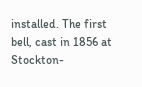installed. The first bell, cast in 1856 at Stockton-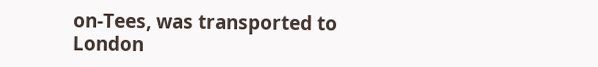on-Tees, was transported to London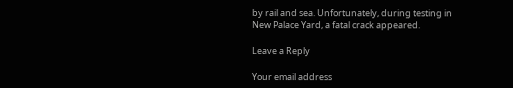by rail and sea. Unfortunately, during testing in New Palace Yard, a fatal crack appeared.

Leave a Reply

Your email address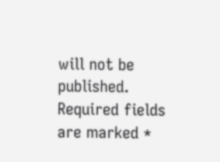will not be published. Required fields are marked *